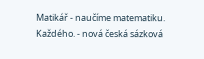Matikář - naučíme matematiku. Každého. - nová česká sázková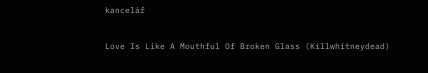kancelář

Love Is Like A Mouthful Of Broken Glass (Killwhitneydead)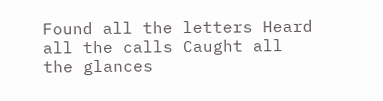Found all the letters Heard all the calls Caught all the glances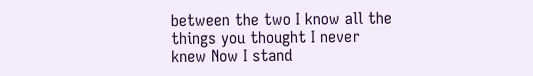between the two I know all the things you thought I never knew Now I stand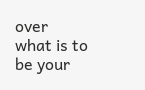over what is to be your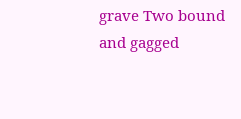grave Two bound and gagged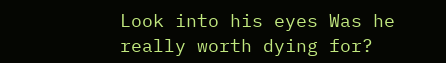Look into his eyes Was he really worth dying for?